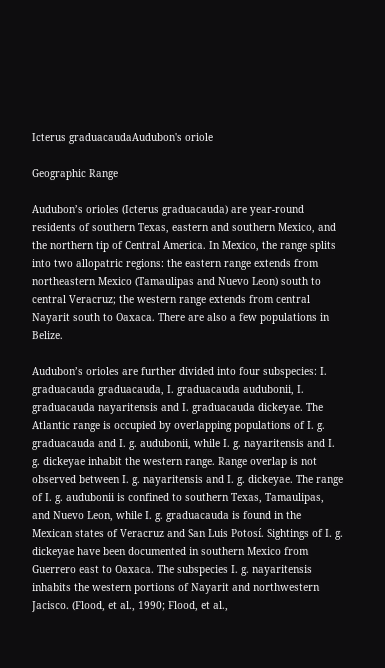Icterus graduacaudaAudubon's oriole

Geographic Range

Audubon’s orioles (Icterus graduacauda) are year-round residents of southern Texas, eastern and southern Mexico, and the northern tip of Central America. In Mexico, the range splits into two allopatric regions: the eastern range extends from northeastern Mexico (Tamaulipas and Nuevo Leon) south to central Veracruz; the western range extends from central Nayarit south to Oaxaca. There are also a few populations in Belize.

Audubon’s orioles are further divided into four subspecies: I. graduacauda graduacauda, I. graduacauda audubonii, I. graduacauda nayaritensis and I. graduacauda dickeyae. The Atlantic range is occupied by overlapping populations of I. g. graduacauda and I. g. audubonii, while I. g. nayaritensis and I. g. dickeyae inhabit the western range. Range overlap is not observed between I. g. nayaritensis and I. g. dickeyae. The range of I. g. audubonii is confined to southern Texas, Tamaulipas, and Nuevo Leon, while I. g. graduacauda is found in the Mexican states of Veracruz and San Luis Potosí. Sightings of I. g. dickeyae have been documented in southern Mexico from Guerrero east to Oaxaca. The subspecies I. g. nayaritensis inhabits the western portions of Nayarit and northwestern Jacisco. (Flood, et al., 1990; Flood, et al.,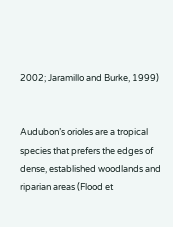2002; Jaramillo and Burke, 1999)


Audubon’s orioles are a tropical species that prefers the edges of dense, established woodlands and riparian areas (Flood et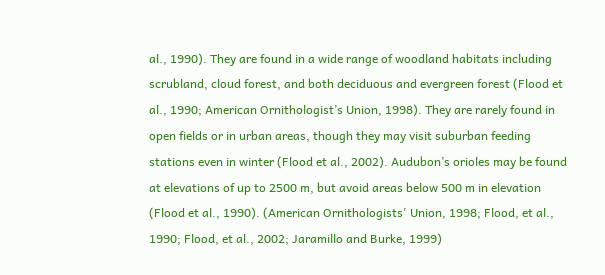al., 1990). They are found in a wide range of woodland habitats including scrubland, cloud forest, and both deciduous and evergreen forest (Flood et al., 1990; American Ornithologist’s Union, 1998). They are rarely found in open fields or in urban areas, though they may visit suburban feeding stations even in winter (Flood et al., 2002). Audubon’s orioles may be found at elevations of up to 2500 m, but avoid areas below 500 m in elevation (Flood et al., 1990). (American Ornithologists' Union, 1998; Flood, et al., 1990; Flood, et al., 2002; Jaramillo and Burke, 1999)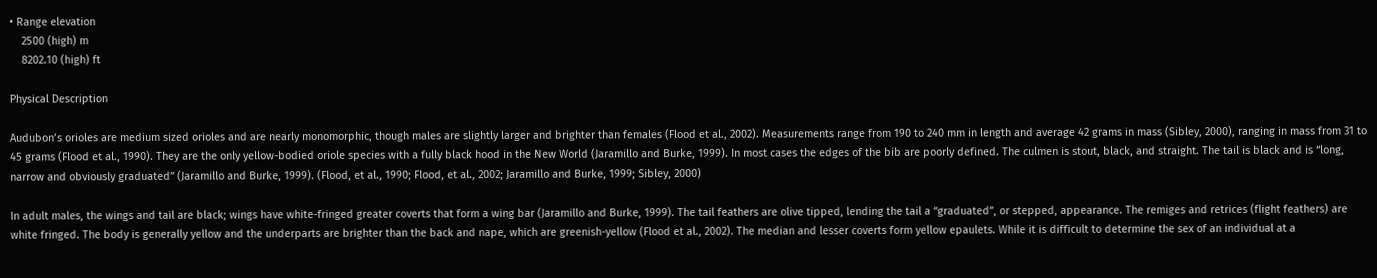• Range elevation
    2500 (high) m
    8202.10 (high) ft

Physical Description

Audubon’s orioles are medium sized orioles and are nearly monomorphic, though males are slightly larger and brighter than females (Flood et al., 2002). Measurements range from 190 to 240 mm in length and average 42 grams in mass (Sibley, 2000), ranging in mass from 31 to 45 grams (Flood et al., 1990). They are the only yellow-bodied oriole species with a fully black hood in the New World (Jaramillo and Burke, 1999). In most cases the edges of the bib are poorly defined. The culmen is stout, black, and straight. The tail is black and is “long, narrow and obviously graduated” (Jaramillo and Burke, 1999). (Flood, et al., 1990; Flood, et al., 2002; Jaramillo and Burke, 1999; Sibley, 2000)

In adult males, the wings and tail are black; wings have white-fringed greater coverts that form a wing bar (Jaramillo and Burke, 1999). The tail feathers are olive tipped, lending the tail a “graduated”, or stepped, appearance. The remiges and retrices (flight feathers) are white fringed. The body is generally yellow and the underparts are brighter than the back and nape, which are greenish-yellow (Flood et al., 2002). The median and lesser coverts form yellow epaulets. While it is difficult to determine the sex of an individual at a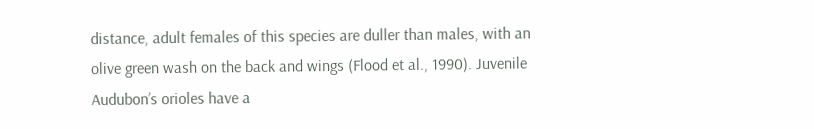distance, adult females of this species are duller than males, with an olive green wash on the back and wings (Flood et al., 1990). Juvenile Audubon’s orioles have a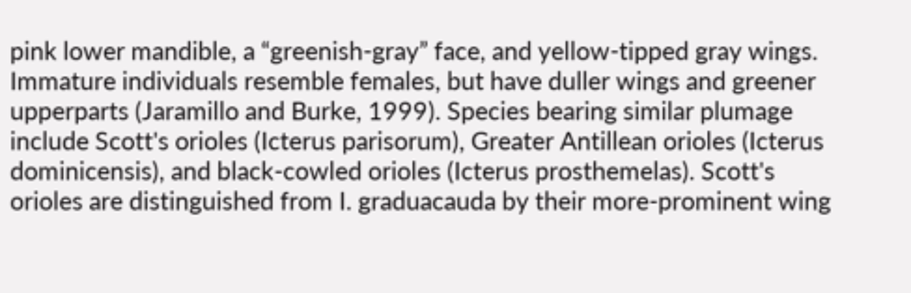pink lower mandible, a “greenish-gray” face, and yellow-tipped gray wings. Immature individuals resemble females, but have duller wings and greener upperparts (Jaramillo and Burke, 1999). Species bearing similar plumage include Scott's orioles (Icterus parisorum), Greater Antillean orioles (Icterus dominicensis), and black-cowled orioles (Icterus prosthemelas). Scott's orioles are distinguished from I. graduacauda by their more-prominent wing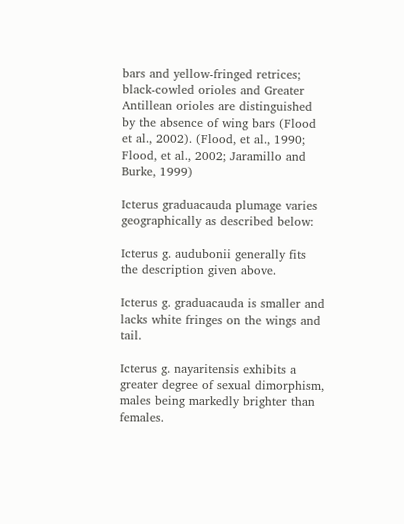bars and yellow-fringed retrices; black-cowled orioles and Greater Antillean orioles are distinguished by the absence of wing bars (Flood et al., 2002). (Flood, et al., 1990; Flood, et al., 2002; Jaramillo and Burke, 1999)

Icterus graduacauda plumage varies geographically as described below:

Icterus g. audubonii generally fits the description given above.

Icterus g. graduacauda is smaller and lacks white fringes on the wings and tail.

Icterus g. nayaritensis exhibits a greater degree of sexual dimorphism, males being markedly brighter than females.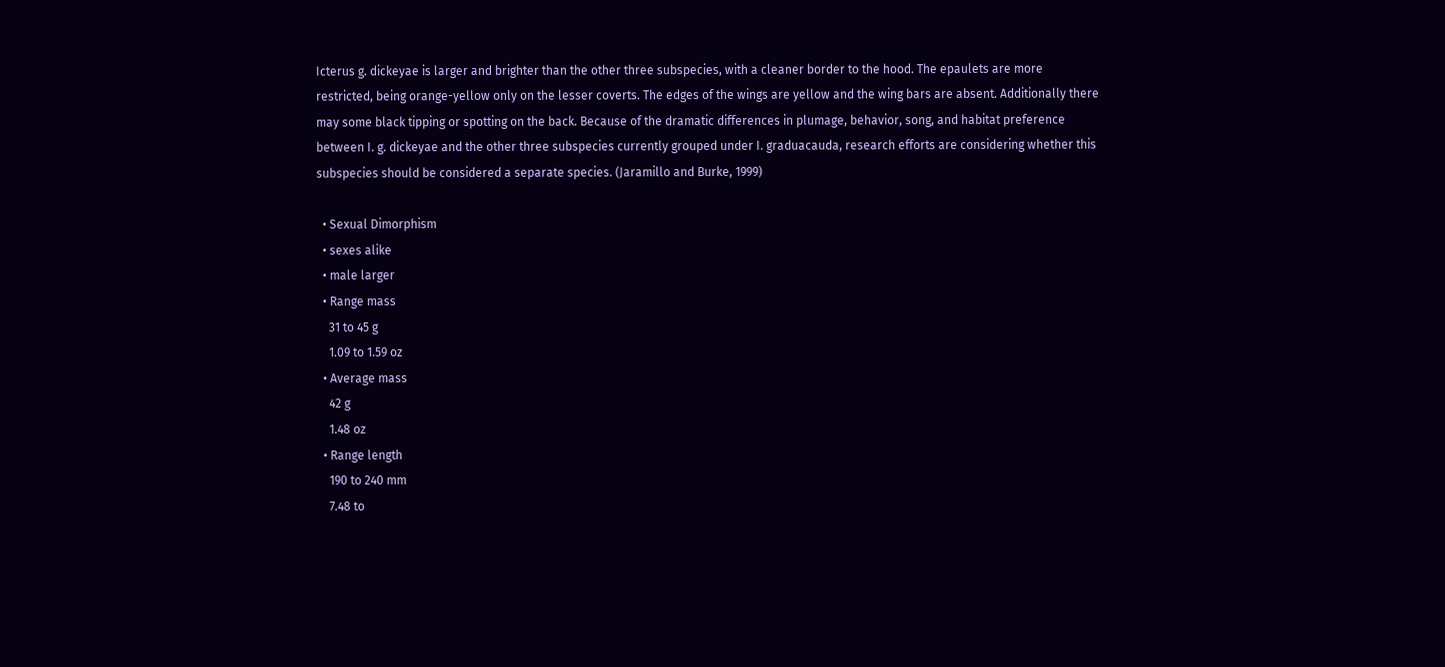Icterus g. dickeyae is larger and brighter than the other three subspecies, with a cleaner border to the hood. The epaulets are more restricted, being orange-yellow only on the lesser coverts. The edges of the wings are yellow and the wing bars are absent. Additionally there may some black tipping or spotting on the back. Because of the dramatic differences in plumage, behavior, song, and habitat preference between I. g. dickeyae and the other three subspecies currently grouped under I. graduacauda, research efforts are considering whether this subspecies should be considered a separate species. (Jaramillo and Burke, 1999)

  • Sexual Dimorphism
  • sexes alike
  • male larger
  • Range mass
    31 to 45 g
    1.09 to 1.59 oz
  • Average mass
    42 g
    1.48 oz
  • Range length
    190 to 240 mm
    7.48 to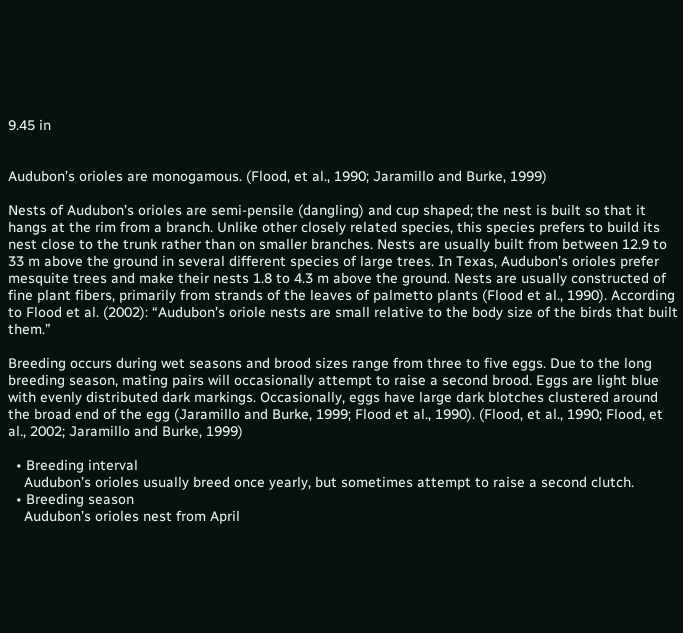9.45 in


Audubon’s orioles are monogamous. (Flood, et al., 1990; Jaramillo and Burke, 1999)

Nests of Audubon’s orioles are semi-pensile (dangling) and cup shaped; the nest is built so that it hangs at the rim from a branch. Unlike other closely related species, this species prefers to build its nest close to the trunk rather than on smaller branches. Nests are usually built from between 12.9 to 33 m above the ground in several different species of large trees. In Texas, Audubon’s orioles prefer mesquite trees and make their nests 1.8 to 4.3 m above the ground. Nests are usually constructed of fine plant fibers, primarily from strands of the leaves of palmetto plants (Flood et al., 1990). According to Flood et al. (2002): “Audubon’s oriole nests are small relative to the body size of the birds that built them.”

Breeding occurs during wet seasons and brood sizes range from three to five eggs. Due to the long breeding season, mating pairs will occasionally attempt to raise a second brood. Eggs are light blue with evenly distributed dark markings. Occasionally, eggs have large dark blotches clustered around the broad end of the egg (Jaramillo and Burke, 1999; Flood et al., 1990). (Flood, et al., 1990; Flood, et al., 2002; Jaramillo and Burke, 1999)

  • Breeding interval
    Audubon’s orioles usually breed once yearly, but sometimes attempt to raise a second clutch.
  • Breeding season
    Audubon’s orioles nest from April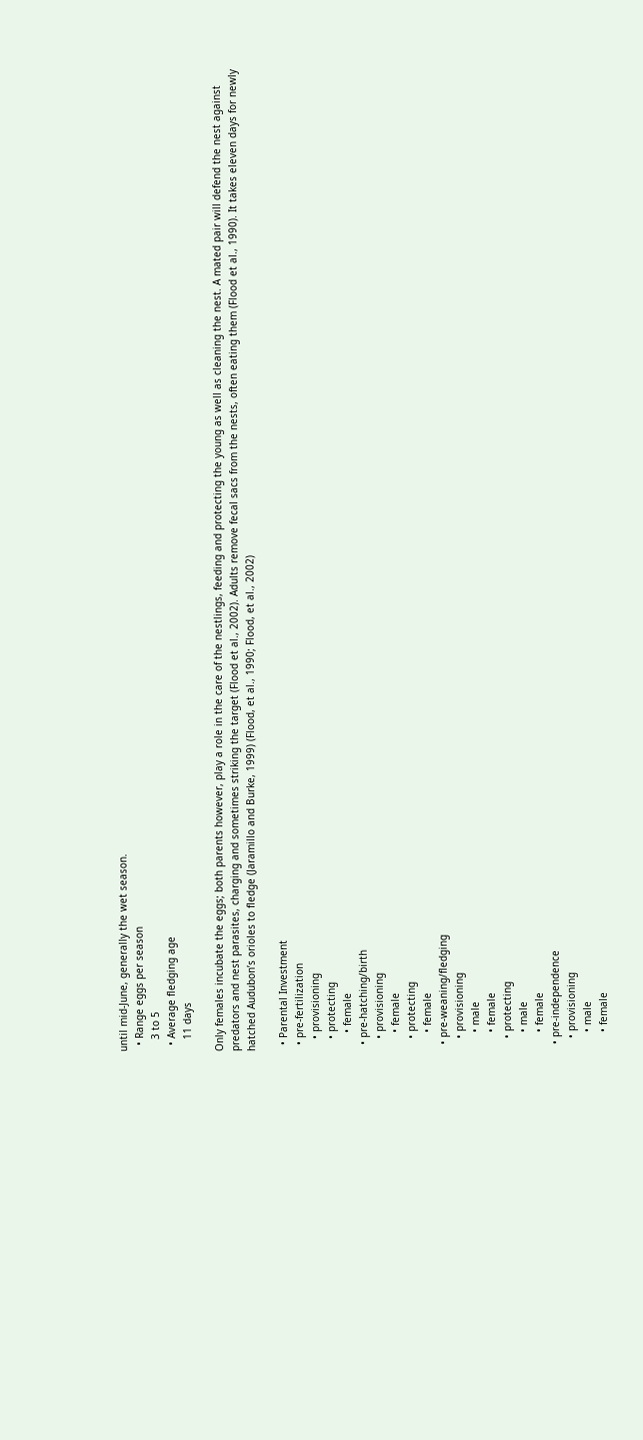until mid-June, generally the wet season.
  • Range eggs per season
    3 to 5
  • Average fledging age
    11 days

Only females incubate the eggs; both parents however, play a role in the care of the nestlings, feeding and protecting the young as well as cleaning the nest. A mated pair will defend the nest against predators and nest parasites, charging and sometimes striking the target (Flood et al., 2002). Adults remove fecal sacs from the nests, often eating them (Flood et al., 1990). It takes eleven days for newly hatched Audubon’s orioles to fledge (Jaramillo and Burke, 1999) (Flood, et al., 1990; Flood, et al., 2002)

  • Parental Investment
  • pre-fertilization
    • provisioning
    • protecting
      • female
  • pre-hatching/birth
    • provisioning
      • female
    • protecting
      • female
  • pre-weaning/fledging
    • provisioning
      • male
      • female
    • protecting
      • male
      • female
  • pre-independence
    • provisioning
      • male
      • female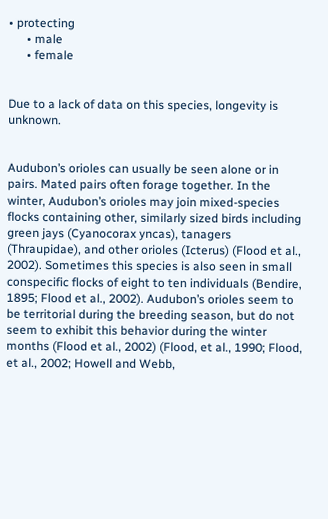• protecting
      • male
      • female


Due to a lack of data on this species, longevity is unknown.


Audubon’s orioles can usually be seen alone or in pairs. Mated pairs often forage together. In the winter, Audubon’s orioles may join mixed-species flocks containing other, similarly sized birds including green jays (Cyanocorax yncas), tanagers (Thraupidae), and other orioles (Icterus) (Flood et al., 2002). Sometimes this species is also seen in small conspecific flocks of eight to ten individuals (Bendire, 1895; Flood et al., 2002). Audubon’s orioles seem to be territorial during the breeding season, but do not seem to exhibit this behavior during the winter months (Flood et al., 2002) (Flood, et al., 1990; Flood, et al., 2002; Howell and Webb,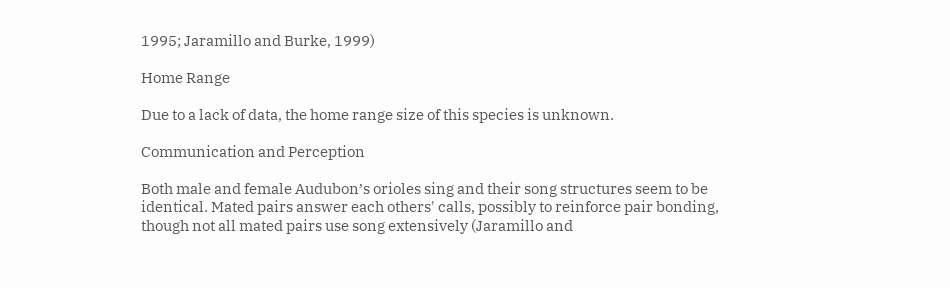1995; Jaramillo and Burke, 1999)

Home Range

Due to a lack of data, the home range size of this species is unknown.

Communication and Perception

Both male and female Audubon’s orioles sing and their song structures seem to be identical. Mated pairs answer each others' calls, possibly to reinforce pair bonding, though not all mated pairs use song extensively (Jaramillo and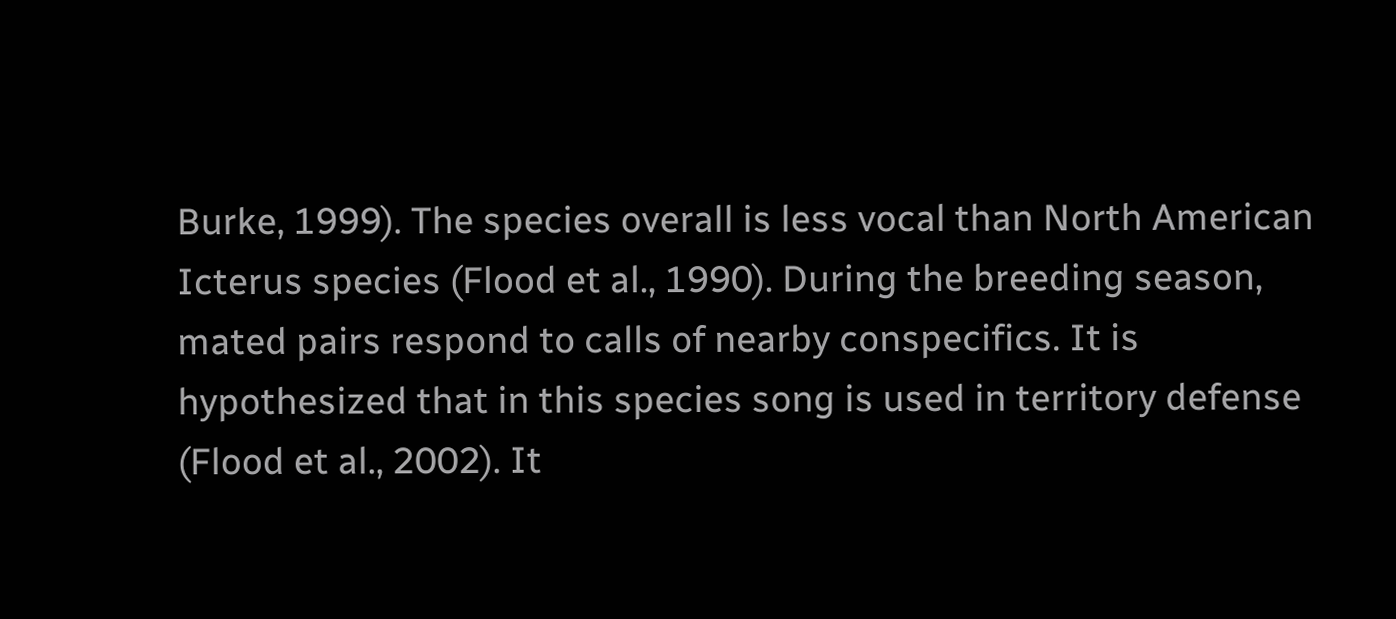Burke, 1999). The species overall is less vocal than North American Icterus species (Flood et al., 1990). During the breeding season, mated pairs respond to calls of nearby conspecifics. It is hypothesized that in this species song is used in territory defense (Flood et al., 2002). It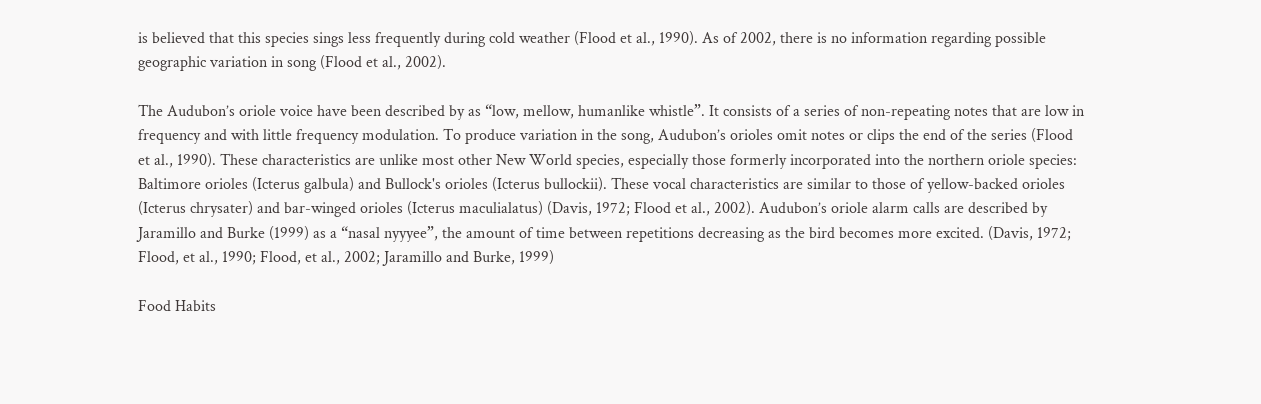is believed that this species sings less frequently during cold weather (Flood et al., 1990). As of 2002, there is no information regarding possible geographic variation in song (Flood et al., 2002).

The Audubon’s oriole voice have been described by as “low, mellow, humanlike whistle”. It consists of a series of non-repeating notes that are low in frequency and with little frequency modulation. To produce variation in the song, Audubon’s orioles omit notes or clips the end of the series (Flood et al., 1990). These characteristics are unlike most other New World species, especially those formerly incorporated into the northern oriole species: Baltimore orioles (Icterus galbula) and Bullock's orioles (Icterus bullockii). These vocal characteristics are similar to those of yellow-backed orioles (Icterus chrysater) and bar-winged orioles (Icterus maculialatus) (Davis, 1972; Flood et al., 2002). Audubon’s oriole alarm calls are described by Jaramillo and Burke (1999) as a “nasal nyyyee”, the amount of time between repetitions decreasing as the bird becomes more excited. (Davis, 1972; Flood, et al., 1990; Flood, et al., 2002; Jaramillo and Burke, 1999)

Food Habits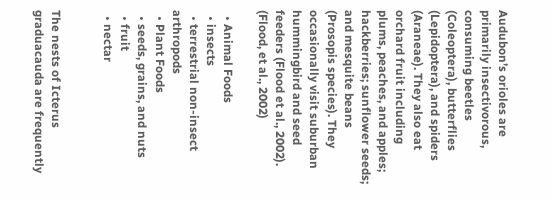Audubon’s orioles are primarily insectivorous, consuming beetles (Coleoptera), butterflies (Lepidoptera), and spiders (Araneae). They also eat orchard fruit including plums, peaches, and apples; hackberries; sunflower seeds; and mesquite beans (Prosopis species). They occasionally visit suburban hummingbird and seed feeders (Flood et al., 2002). (Flood, et al., 2002)

  • Animal Foods
  • insects
  • terrestrial non-insect arthropods
  • Plant Foods
  • seeds, grains, and nuts
  • fruit
  • nectar


The nests of Icterus graduacauda are frequently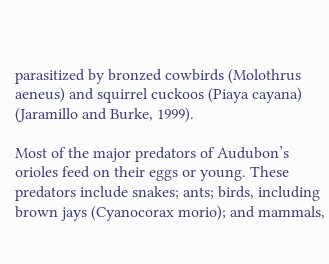parasitized by bronzed cowbirds (Molothrus aeneus) and squirrel cuckoos (Piaya cayana) (Jaramillo and Burke, 1999).

Most of the major predators of Audubon’s orioles feed on their eggs or young. These predators include snakes; ants; birds, including brown jays (Cyanocorax morio); and mammals,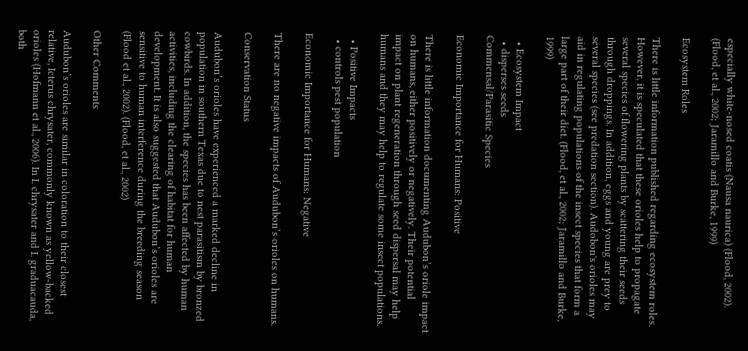especially white-nosed coatis (Nausa naurica) (Flood, 2002). (Flood, et al., 2002; Jaramillo and Burke, 1999)

Ecosystem Roles

There is little information published regarding ecosystem roles. However, it is speculated that these orioles help to propagate several species of flowering plants by scattering their seeds through droppings. In addition, eggs and young are prey to several species (see predation section). Audobon's orioles may aid in regulating populations of the insect species that form a large part of their diet. (Flood, et al., 2002; Jaramillo and Burke, 1999)

  • Ecosystem Impact
  • disperses seeds
Commensal/Parasitic Species

Economic Importance for Humans: Positive

There is little information documenting Audubon’s oriole impact on humans, either positively or negatively. Their potential impact on plant regeneration through seed dispersal may help humans and they may help to regulate some insect populations.

  • Positive Impacts
  • controls pest population

Economic Importance for Humans: Negative

There are no negative impacts of Audubon’s orioles on humans.

Conservation Status

Audubon’s orioles have experienced a marked decline in population in southern Texas due to nest parasitism by bronzed cowbirds. In addition, the species has been affected by human activities, including the clearing of habitat for human development. It is also suggested that Audubon’s orioles are sensitive to human interference during the breeding season (Flood et al., 2002). (Flood, et al., 2002)

Other Comments

Audubon’s orioles are similar in coloration to their closest relative, Icterus chrysater, commonly known as yellow-backed orioles (Hofmann et al., 2006). In I. chrysater and I. graduacauda, both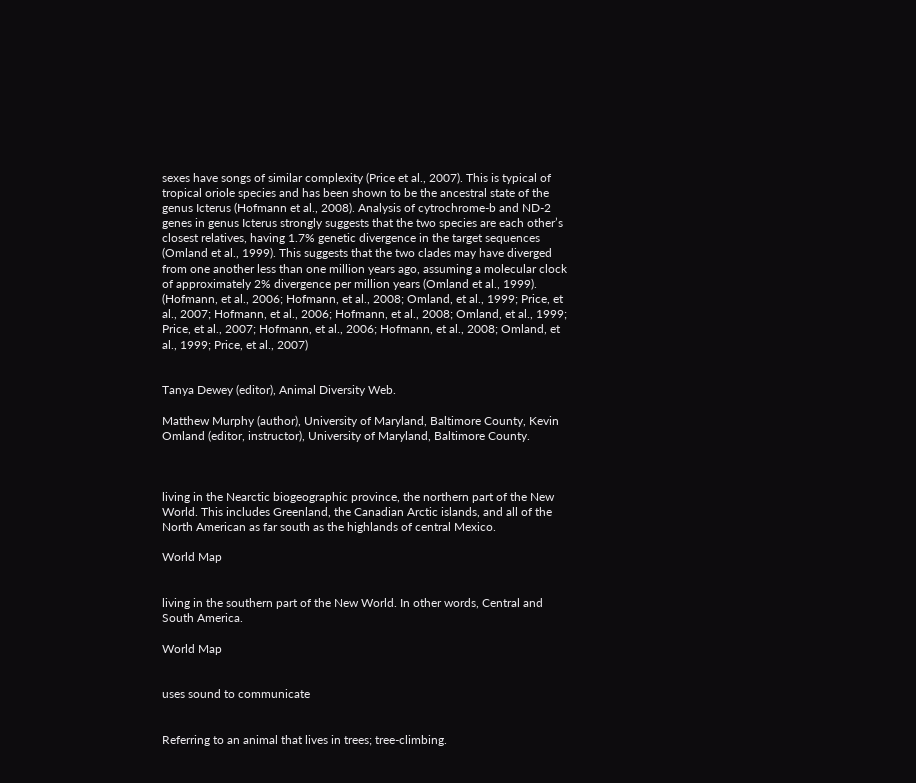sexes have songs of similar complexity (Price et al., 2007). This is typical of tropical oriole species and has been shown to be the ancestral state of the genus Icterus (Hofmann et al., 2008). Analysis of cytrochrome-b and ND-2 genes in genus Icterus strongly suggests that the two species are each other’s closest relatives, having 1.7% genetic divergence in the target sequences (Omland et al., 1999). This suggests that the two clades may have diverged from one another less than one million years ago, assuming a molecular clock of approximately 2% divergence per million years (Omland et al., 1999). (Hofmann, et al., 2006; Hofmann, et al., 2008; Omland, et al., 1999; Price, et al., 2007; Hofmann, et al., 2006; Hofmann, et al., 2008; Omland, et al., 1999; Price, et al., 2007; Hofmann, et al., 2006; Hofmann, et al., 2008; Omland, et al., 1999; Price, et al., 2007)


Tanya Dewey (editor), Animal Diversity Web.

Matthew Murphy (author), University of Maryland, Baltimore County, Kevin Omland (editor, instructor), University of Maryland, Baltimore County.



living in the Nearctic biogeographic province, the northern part of the New World. This includes Greenland, the Canadian Arctic islands, and all of the North American as far south as the highlands of central Mexico.

World Map


living in the southern part of the New World. In other words, Central and South America.

World Map


uses sound to communicate


Referring to an animal that lives in trees; tree-climbing.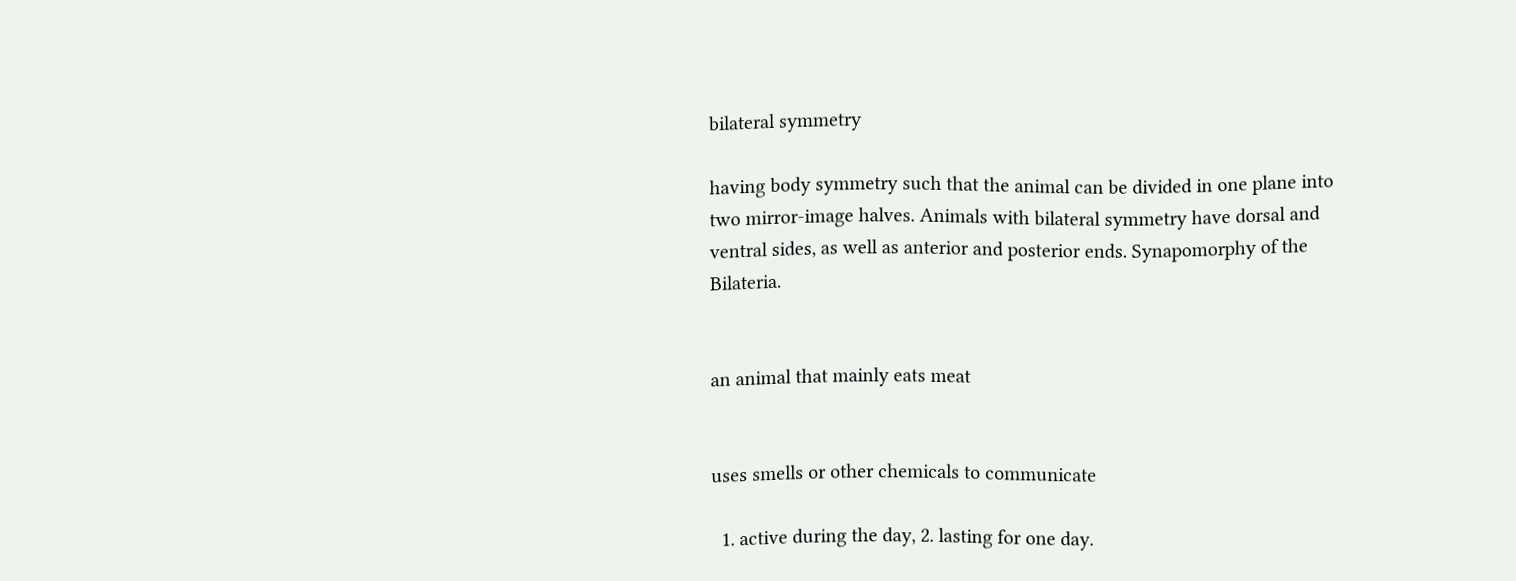bilateral symmetry

having body symmetry such that the animal can be divided in one plane into two mirror-image halves. Animals with bilateral symmetry have dorsal and ventral sides, as well as anterior and posterior ends. Synapomorphy of the Bilateria.


an animal that mainly eats meat


uses smells or other chemicals to communicate

  1. active during the day, 2. lasting for one day.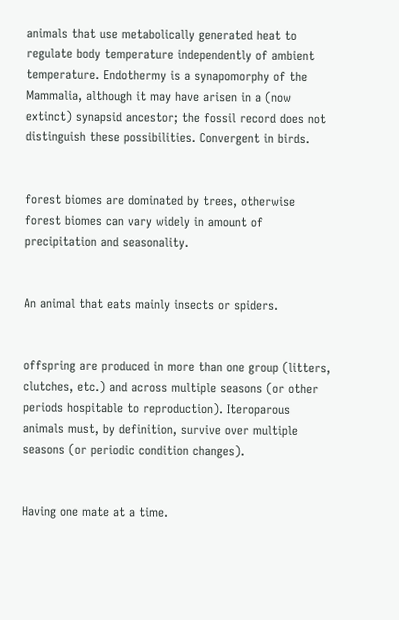animals that use metabolically generated heat to regulate body temperature independently of ambient temperature. Endothermy is a synapomorphy of the Mammalia, although it may have arisen in a (now extinct) synapsid ancestor; the fossil record does not distinguish these possibilities. Convergent in birds.


forest biomes are dominated by trees, otherwise forest biomes can vary widely in amount of precipitation and seasonality.


An animal that eats mainly insects or spiders.


offspring are produced in more than one group (litters, clutches, etc.) and across multiple seasons (or other periods hospitable to reproduction). Iteroparous animals must, by definition, survive over multiple seasons (or periodic condition changes).


Having one mate at a time.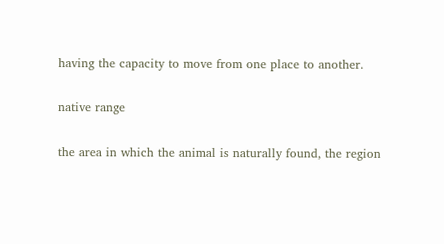having the capacity to move from one place to another.

native range

the area in which the animal is naturally found, the region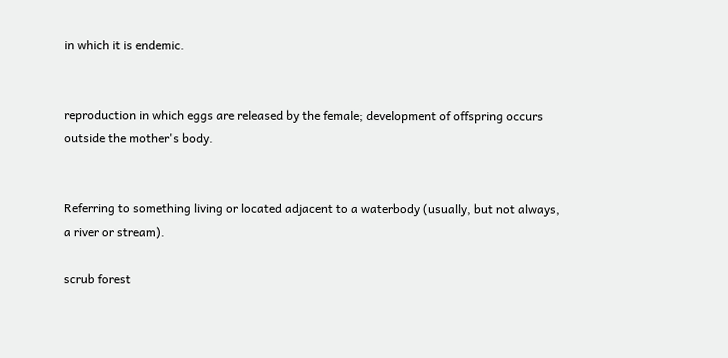in which it is endemic.


reproduction in which eggs are released by the female; development of offspring occurs outside the mother's body.


Referring to something living or located adjacent to a waterbody (usually, but not always, a river or stream).

scrub forest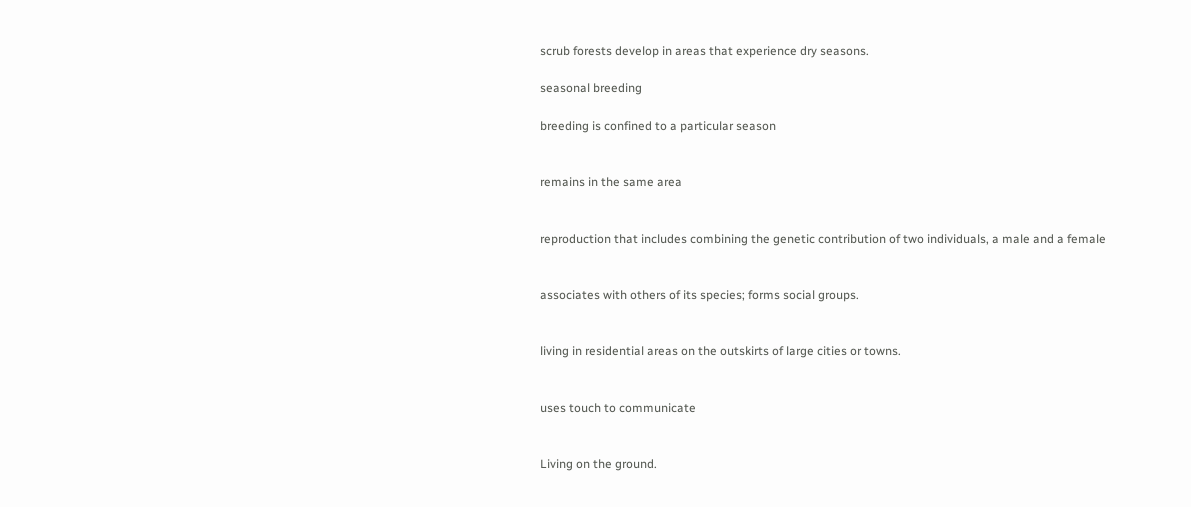scrub forests develop in areas that experience dry seasons.

seasonal breeding

breeding is confined to a particular season


remains in the same area


reproduction that includes combining the genetic contribution of two individuals, a male and a female


associates with others of its species; forms social groups.


living in residential areas on the outskirts of large cities or towns.


uses touch to communicate


Living on the ground.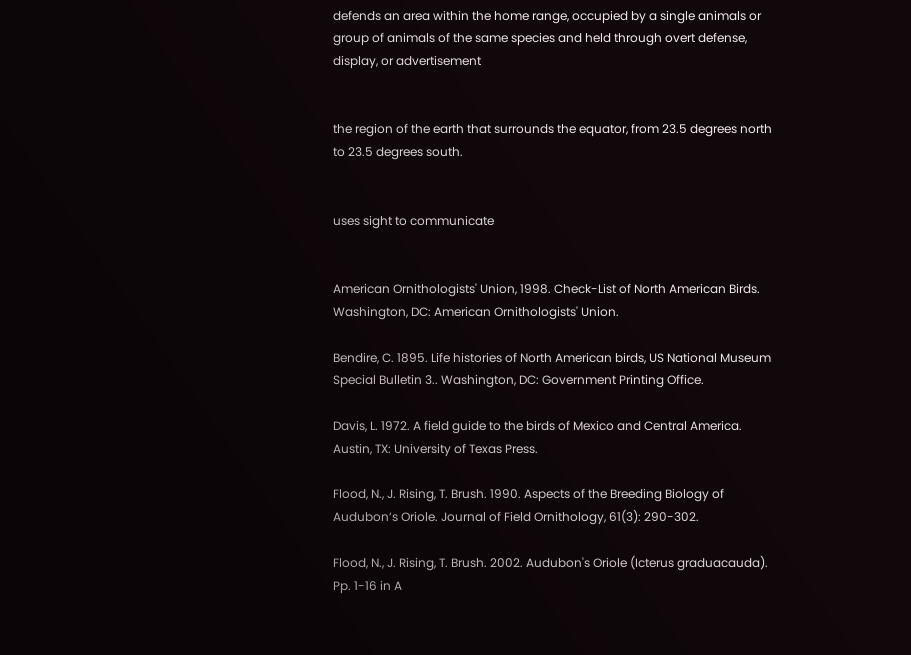defends an area within the home range, occupied by a single animals or group of animals of the same species and held through overt defense, display, or advertisement


the region of the earth that surrounds the equator, from 23.5 degrees north to 23.5 degrees south.


uses sight to communicate


American Ornithologists' Union, 1998. Check-List of North American Birds. Washington, DC: American Ornithologists' Union.

Bendire, C. 1895. Life histories of North American birds, US National Museum Special Bulletin 3.. Washington, DC: Government Printing Office.

Davis, L. 1972. A field guide to the birds of Mexico and Central America. Austin, TX: University of Texas Press.

Flood, N., J. Rising, T. Brush. 1990. Aspects of the Breeding Biology of Audubon’s Oriole. Journal of Field Ornithology, 61(3): 290-302.

Flood, N., J. Rising, T. Brush. 2002. Audubon's Oriole (Icterus graduacauda). Pp. 1-16 in A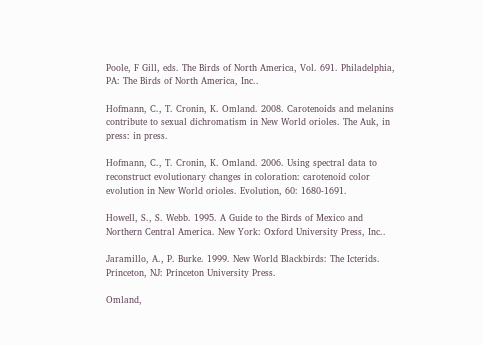Poole, F Gill, eds. The Birds of North America, Vol. 691. Philadelphia, PA: The Birds of North America, Inc..

Hofmann, C., T. Cronin, K. Omland. 2008. Carotenoids and melanins contribute to sexual dichromatism in New World orioles. The Auk, in press: in press.

Hofmann, C., T. Cronin, K. Omland. 2006. Using spectral data to reconstruct evolutionary changes in coloration: carotenoid color evolution in New World orioles. Evolution, 60: 1680-1691.

Howell, S., S. Webb. 1995. A Guide to the Birds of Mexico and Northern Central America. New York: Oxford University Press, Inc..

Jaramillo, A., P. Burke. 1999. New World Blackbirds: The Icterids. Princeton, NJ: Princeton University Press.

Omland,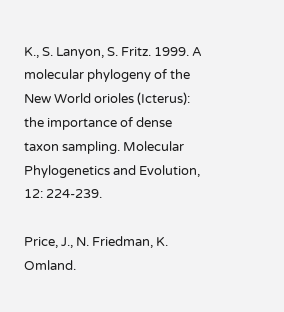K., S. Lanyon, S. Fritz. 1999. A molecular phylogeny of the New World orioles (Icterus): the importance of dense taxon sampling. Molecular Phylogenetics and Evolution, 12: 224-239.

Price, J., N. Friedman, K. Omland.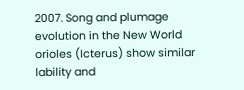2007. Song and plumage evolution in the New World orioles (Icterus) show similar lability and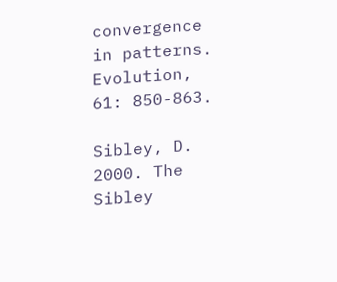convergence in patterns. Evolution, 61: 850-863.

Sibley, D. 2000. The Sibley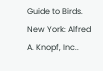Guide to Birds. New York: Alfred A. Knopf, Inc..